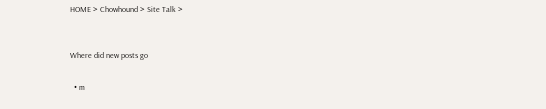HOME > Chowhound > Site Talk >


Where did new posts go

  • m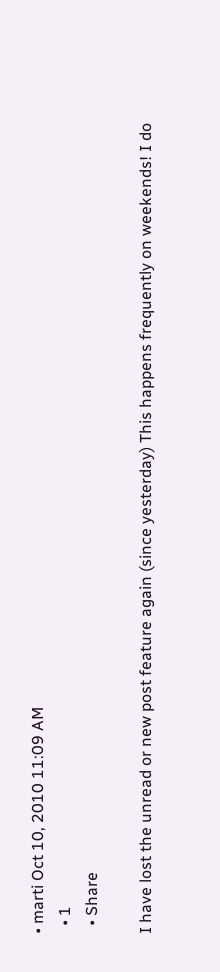• marti Oct 10, 2010 11:09 AM
  • 1
  • Share

I have lost the unread or new post feature again (since yesterday) This happens frequently on weekends! I do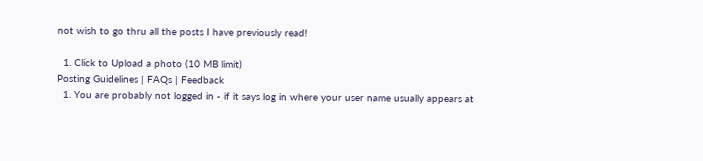not wish to go thru all the posts I have previously read!

  1. Click to Upload a photo (10 MB limit)
Posting Guidelines | FAQs | Feedback
  1. You are probably not logged in - if it says log in where your user name usually appears at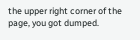the upper right corner of the page, you got dumped.